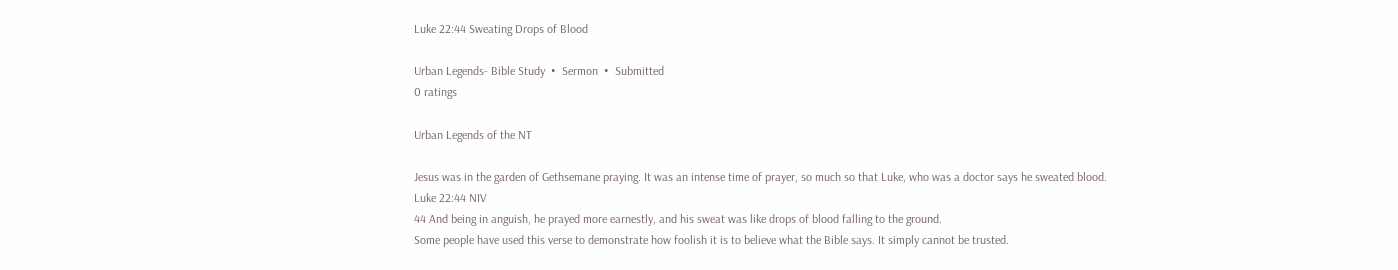Luke 22:44 Sweating Drops of Blood

Urban Legends- Bible Study  •  Sermon  •  Submitted
0 ratings

Urban Legends of the NT

Jesus was in the garden of Gethsemane praying. It was an intense time of prayer, so much so that Luke, who was a doctor says he sweated blood.
Luke 22:44 NIV
44 And being in anguish, he prayed more earnestly, and his sweat was like drops of blood falling to the ground.
Some people have used this verse to demonstrate how foolish it is to believe what the Bible says. It simply cannot be trusted.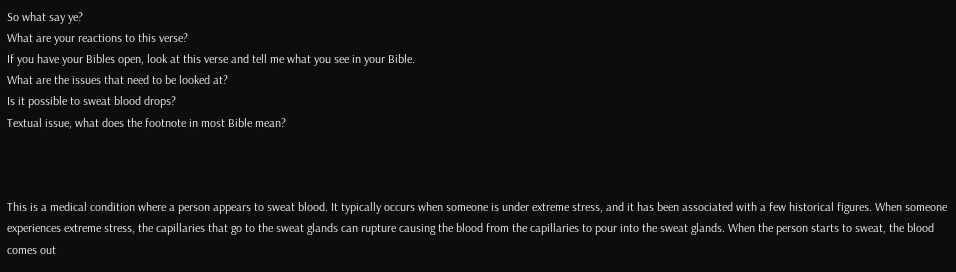So what say ye?
What are your reactions to this verse?
If you have your Bibles open, look at this verse and tell me what you see in your Bible.
What are the issues that need to be looked at?
Is it possible to sweat blood drops?
Textual issue, what does the footnote in most Bible mean?



This is a medical condition where a person appears to sweat blood. It typically occurs when someone is under extreme stress, and it has been associated with a few historical figures. When someone experiences extreme stress, the capillaries that go to the sweat glands can rupture causing the blood from the capillaries to pour into the sweat glands. When the person starts to sweat, the blood comes out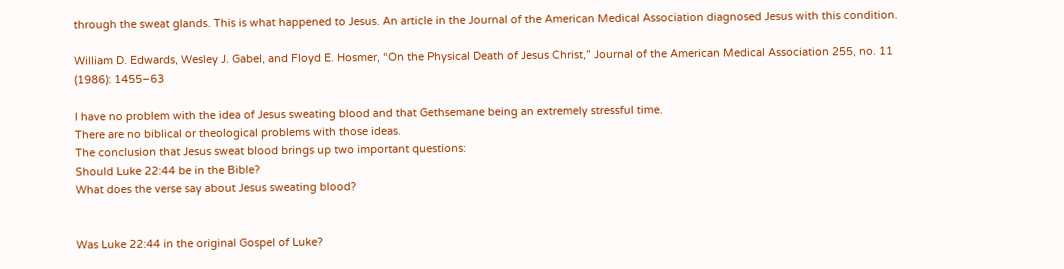through the sweat glands. This is what happened to Jesus. An article in the Journal of the American Medical Association diagnosed Jesus with this condition.

William D. Edwards, Wesley J. Gabel, and Floyd E. Hosmer, “On the Physical Death of Jesus Christ,” Journal of the American Medical Association 255, no. 11 (1986): 1455–63

I have no problem with the idea of Jesus sweating blood and that Gethsemane being an extremely stressful time.
There are no biblical or theological problems with those ideas.
The conclusion that Jesus sweat blood brings up two important questions:
Should Luke 22:44 be in the Bible?
What does the verse say about Jesus sweating blood?


Was Luke 22:44 in the original Gospel of Luke?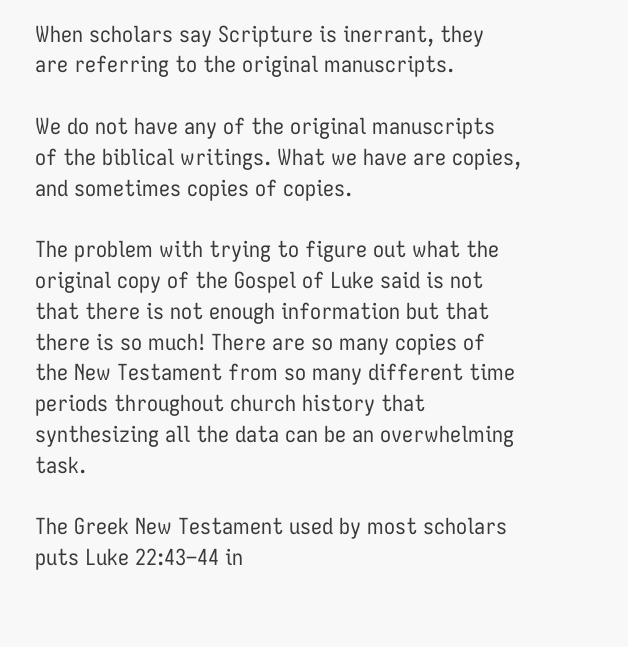When scholars say Scripture is inerrant, they are referring to the original manuscripts.

We do not have any of the original manuscripts of the biblical writings. What we have are copies, and sometimes copies of copies.

The problem with trying to figure out what the original copy of the Gospel of Luke said is not that there is not enough information but that there is so much! There are so many copies of the New Testament from so many different time periods throughout church history that synthesizing all the data can be an overwhelming task.

The Greek New Testament used by most scholars puts Luke 22:43–44 in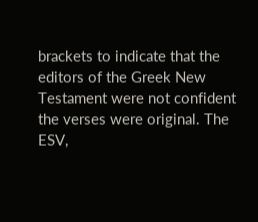brackets to indicate that the editors of the Greek New Testament were not confident the verses were original. The ESV,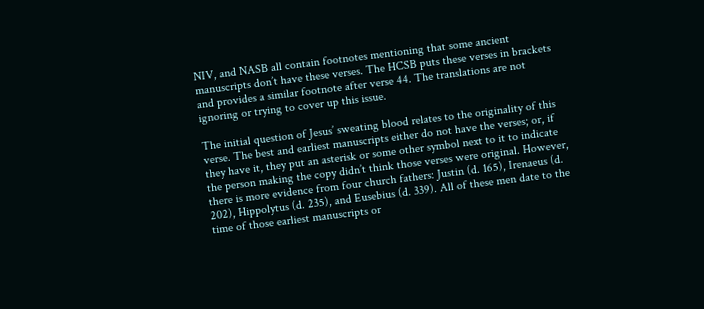NIV, and NASB all contain footnotes mentioning that some ancient manuscripts don’t have these verses. The HCSB puts these verses in brackets and provides a similar footnote after verse 44. The translations are not ignoring or trying to cover up this issue.

The initial question of Jesus’ sweating blood relates to the originality of this verse. The best and earliest manuscripts either do not have the verses; or, if they have it, they put an asterisk or some other symbol next to it to indicate the person making the copy didn’t think those verses were original. However, there is more evidence from four church fathers: Justin (d. 165), Irenaeus (d. 202), Hippolytus (d. 235), and Eusebius (d. 339). All of these men date to the time of those earliest manuscripts or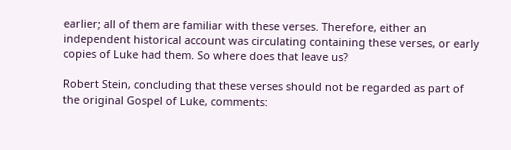earlier; all of them are familiar with these verses. Therefore, either an independent historical account was circulating containing these verses, or early copies of Luke had them. So where does that leave us?

Robert Stein, concluding that these verses should not be regarded as part of the original Gospel of Luke, comments: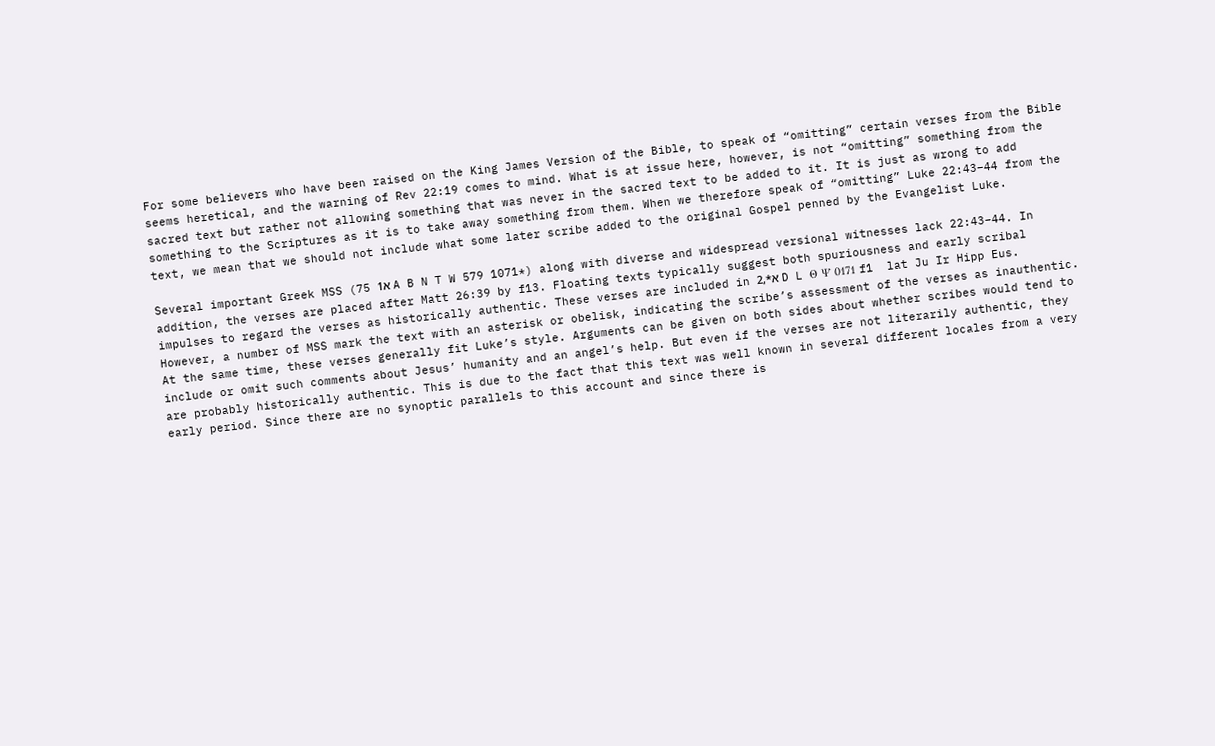For some believers who have been raised on the King James Version of the Bible, to speak of “omitting” certain verses from the Bible seems heretical, and the warning of Rev 22:19 comes to mind. What is at issue here, however, is not “omitting” something from the sacred text but rather not allowing something that was never in the sacred text to be added to it. It is just as wrong to add something to the Scriptures as it is to take away something from them. When we therefore speak of “omitting” Luke 22:43–44 from the text, we mean that we should not include what some later scribe added to the original Gospel penned by the Evangelist Luke.

Several important Greek MSS (75 א1 A B N T W 579 1071*) along with diverse and widespread versional witnesses lack 22:43–44. In addition, the verses are placed after Matt 26:39 by f13. Floating texts typically suggest both spuriousness and early scribal impulses to regard the verses as historically authentic. These verses are included in א*,2 D L Θ Ψ 0171 f1  lat Ju Ir Hipp Eus. However, a number of MSS mark the text with an asterisk or obelisk, indicating the scribe’s assessment of the verses as inauthentic. At the same time, these verses generally fit Luke’s style. Arguments can be given on both sides about whether scribes would tend to include or omit such comments about Jesus’ humanity and an angel’s help. But even if the verses are not literarily authentic, they are probably historically authentic. This is due to the fact that this text was well known in several different locales from a very early period. Since there are no synoptic parallels to this account and since there is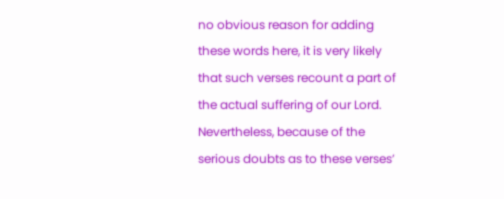no obvious reason for adding these words here, it is very likely that such verses recount a part of the actual suffering of our Lord. Nevertheless, because of the serious doubts as to these verses’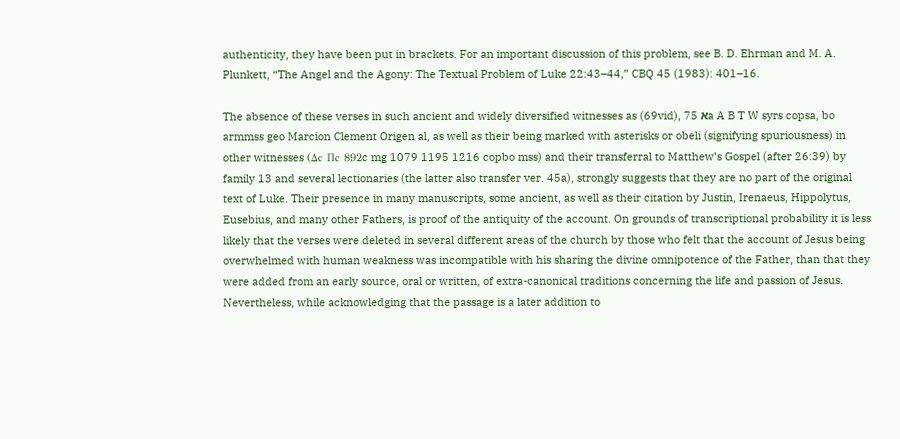authenticity, they have been put in brackets. For an important discussion of this problem, see B. D. Ehrman and M. A. Plunkett, “The Angel and the Agony: The Textual Problem of Luke 22:43–44,” CBQ 45 (1983): 401–16.

The absence of these verses in such ancient and widely diversified witnesses as (69vid), 75 אa A B T W syrs copsa, bo armmss geo Marcion Clement Origen al, as well as their being marked with asterisks or obeli (signifying spuriousness) in other witnesses (Δc Πc 892c mg 1079 1195 1216 copbo mss) and their transferral to Matthew’s Gospel (after 26:39) by family 13 and several lectionaries (the latter also transfer ver. 45a), strongly suggests that they are no part of the original text of Luke. Their presence in many manuscripts, some ancient, as well as their citation by Justin, Irenaeus, Hippolytus, Eusebius, and many other Fathers, is proof of the antiquity of the account. On grounds of transcriptional probability it is less likely that the verses were deleted in several different areas of the church by those who felt that the account of Jesus being overwhelmed with human weakness was incompatible with his sharing the divine omnipotence of the Father, than that they were added from an early source, oral or written, of extra-canonical traditions concerning the life and passion of Jesus. Nevertheless, while acknowledging that the passage is a later addition to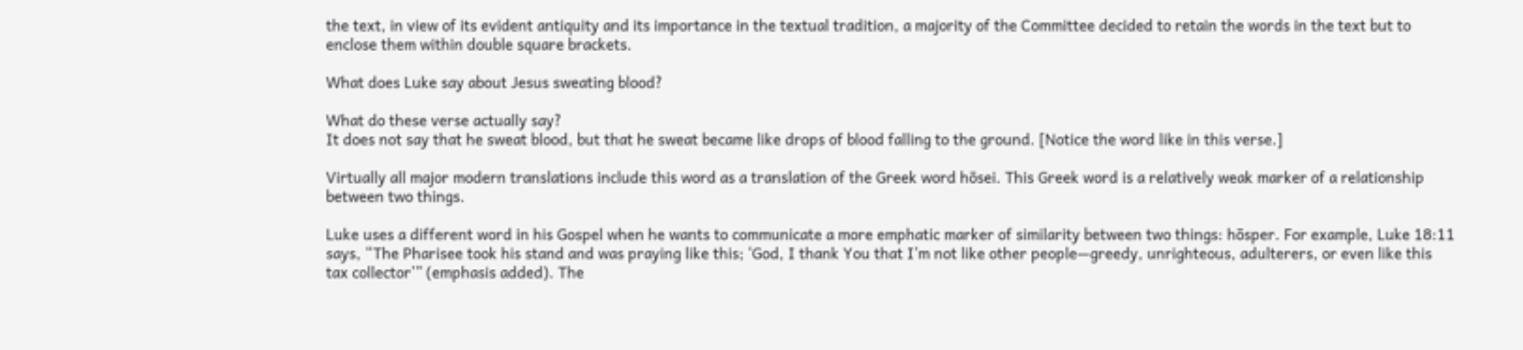the text, in view of its evident antiquity and its importance in the textual tradition, a majority of the Committee decided to retain the words in the text but to enclose them within double square brackets.

What does Luke say about Jesus sweating blood?

What do these verse actually say?
It does not say that he sweat blood, but that he sweat became like drops of blood falling to the ground. [Notice the word like in this verse.]

Virtually all major modern translations include this word as a translation of the Greek word hōsei. This Greek word is a relatively weak marker of a relationship between two things.

Luke uses a different word in his Gospel when he wants to communicate a more emphatic marker of similarity between two things: hōsper. For example, Luke 18:11 says, “The Pharisee took his stand and was praying like this; ‘God, I thank You that I’m not like other people—greedy, unrighteous, adulterers, or even like this tax collector’” (emphasis added). The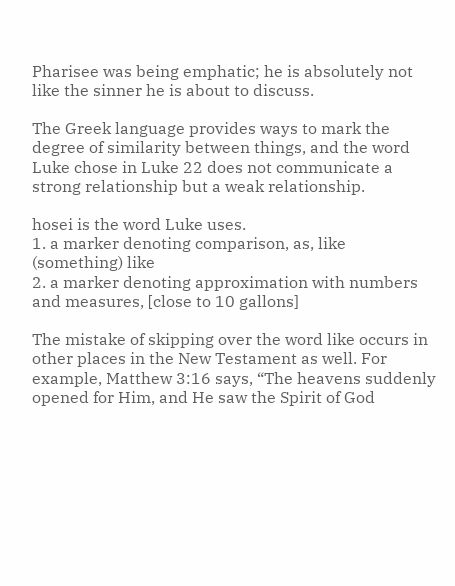Pharisee was being emphatic; he is absolutely not like the sinner he is about to discuss.

The Greek language provides ways to mark the degree of similarity between things, and the word Luke chose in Luke 22 does not communicate a strong relationship but a weak relationship.

hosei is the word Luke uses.
1. a marker denoting comparison, as, like (something) like
2. a marker denoting approximation with numbers and measures, [close to 10 gallons]

The mistake of skipping over the word like occurs in other places in the New Testament as well. For example, Matthew 3:16 says, “The heavens suddenly opened for Him, and He saw the Spirit of God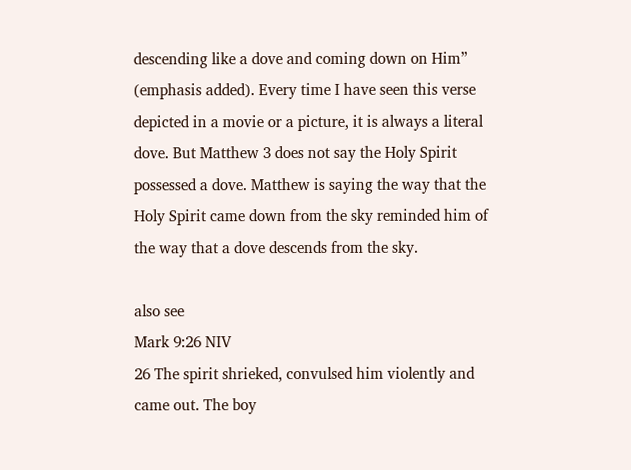descending like a dove and coming down on Him” (emphasis added). Every time I have seen this verse depicted in a movie or a picture, it is always a literal dove. But Matthew 3 does not say the Holy Spirit possessed a dove. Matthew is saying the way that the Holy Spirit came down from the sky reminded him of the way that a dove descends from the sky.

also see
Mark 9:26 NIV
26 The spirit shrieked, convulsed him violently and came out. The boy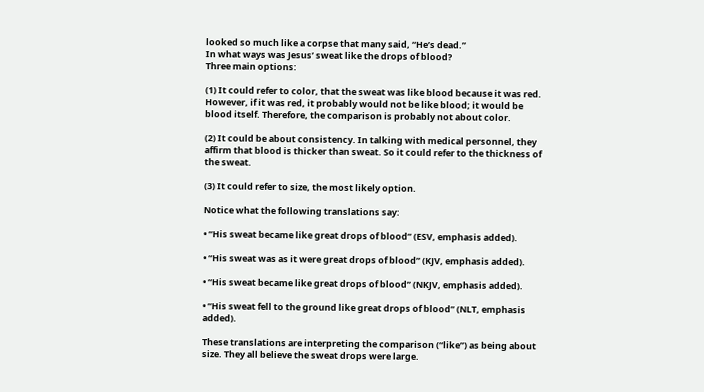looked so much like a corpse that many said, “He’s dead.”
In what ways was Jesus’ sweat like the drops of blood?
Three main options:

(1) It could refer to color, that the sweat was like blood because it was red. However, if it was red, it probably would not be like blood; it would be blood itself. Therefore, the comparison is probably not about color.

(2) It could be about consistency. In talking with medical personnel, they affirm that blood is thicker than sweat. So it could refer to the thickness of the sweat.

(3) It could refer to size, the most likely option.

Notice what the following translations say:

• “His sweat became like great drops of blood” (ESV, emphasis added).

• “His sweat was as it were great drops of blood” (KJV, emphasis added).

• “His sweat became like great drops of blood” (NKJV, emphasis added).

• “His sweat fell to the ground like great drops of blood” (NLT, emphasis added).

These translations are interpreting the comparison (“like”) as being about size. They all believe the sweat drops were large.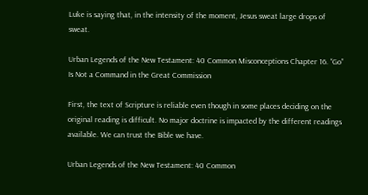Luke is saying that, in the intensity of the moment, Jesus sweat large drops of sweat.

Urban Legends of the New Testament: 40 Common Misconceptions Chapter 16. “Go” Is Not a Command in the Great Commission

First, the text of Scripture is reliable even though in some places deciding on the original reading is difficult. No major doctrine is impacted by the different readings available. We can trust the Bible we have.

Urban Legends of the New Testament: 40 Common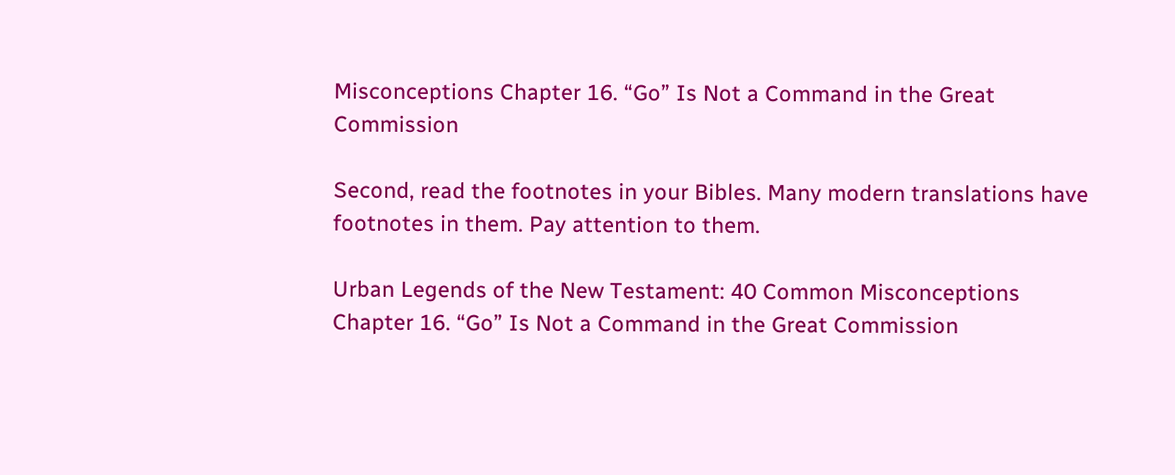Misconceptions Chapter 16. “Go” Is Not a Command in the Great Commission

Second, read the footnotes in your Bibles. Many modern translations have footnotes in them. Pay attention to them.

Urban Legends of the New Testament: 40 Common Misconceptions Chapter 16. “Go” Is Not a Command in the Great Commission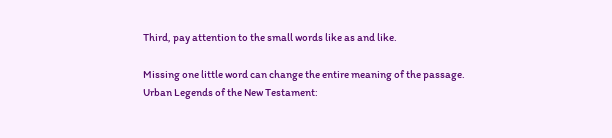Third, pay attention to the small words like as and like.

Missing one little word can change the entire meaning of the passage.
Urban Legends of the New Testament: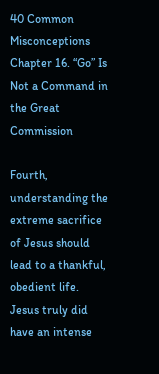40 Common Misconceptions Chapter 16. “Go” Is Not a Command in the Great Commission

Fourth, understanding the extreme sacrifice of Jesus should lead to a thankful, obedient life. Jesus truly did have an intense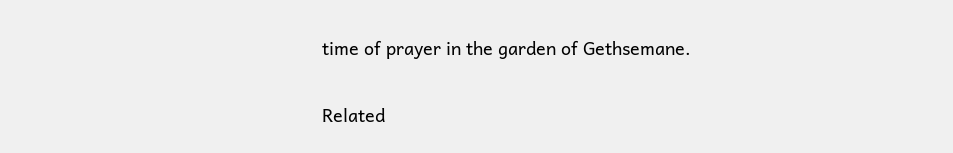time of prayer in the garden of Gethsemane.

Related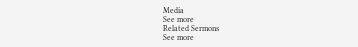Media
See more
Related Sermons
See more